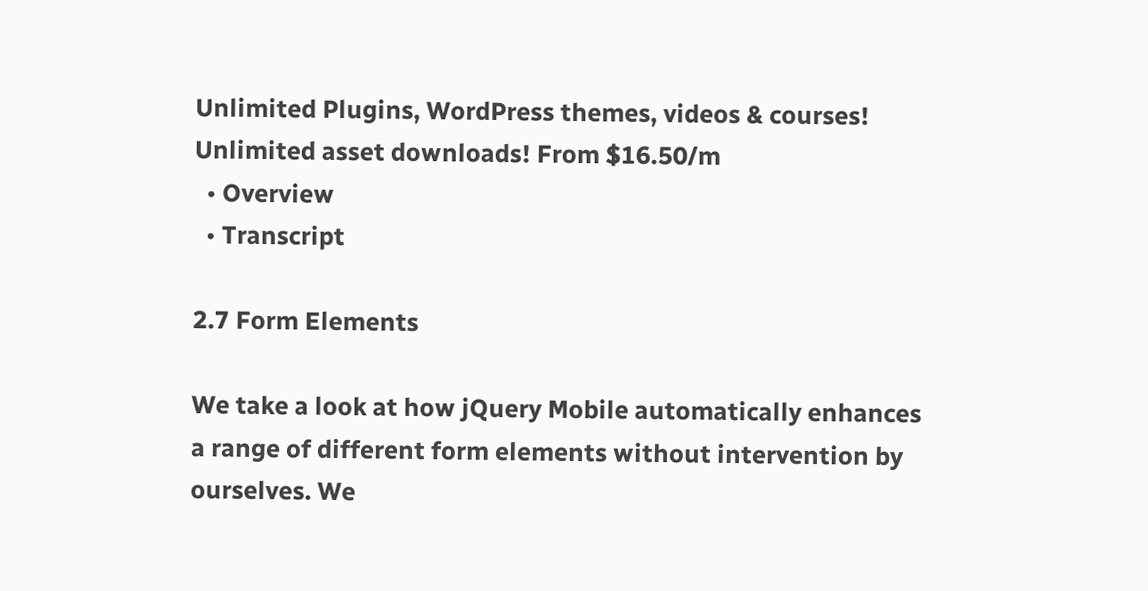Unlimited Plugins, WordPress themes, videos & courses! Unlimited asset downloads! From $16.50/m
  • Overview
  • Transcript

2.7 Form Elements

We take a look at how jQuery Mobile automatically enhances a range of different form elements without intervention by ourselves. We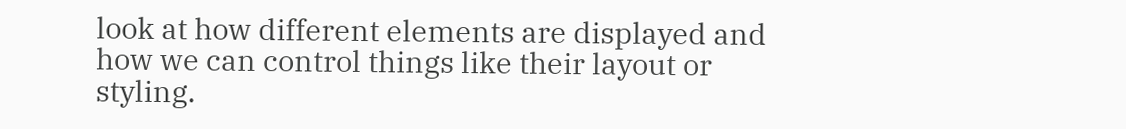look at how different elements are displayed and how we can control things like their layout or styling.